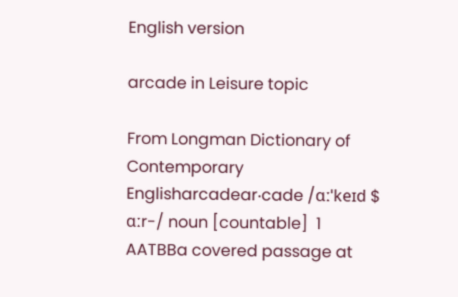English version

arcade in Leisure topic

From Longman Dictionary of Contemporary Englisharcadear‧cade /ɑːˈkeɪd $ ɑːr-/ noun [countable]  1 AATBBa covered passage at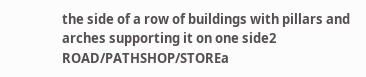the side of a row of buildings with pillars and arches supporting it on one side2 ROAD/PATHSHOP/STOREa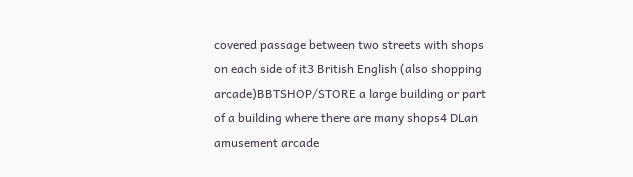covered passage between two streets with shops on each side of it3 British English (also shopping arcade)BBTSHOP/STORE a large building or part of a building where there are many shops4 DLan amusement arcade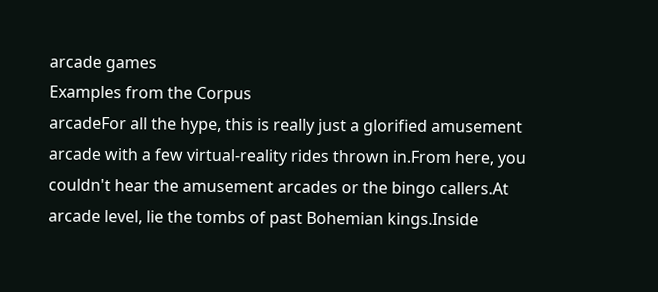arcade games
Examples from the Corpus
arcadeFor all the hype, this is really just a glorified amusement arcade with a few virtual-reality rides thrown in.From here, you couldn't hear the amusement arcades or the bingo callers.At arcade level, lie the tombs of past Bohemian kings.Inside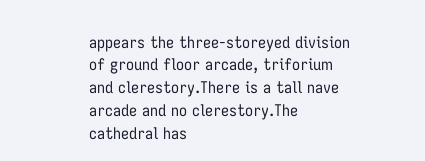appears the three-storeyed division of ground floor arcade, triforium and clerestory.There is a tall nave arcade and no clerestory.The cathedral has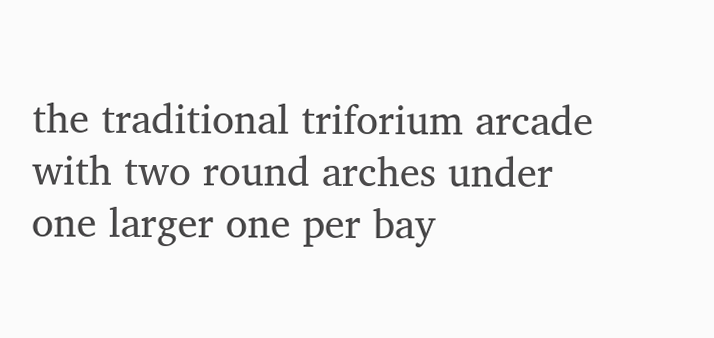the traditional triforium arcade with two round arches under one larger one per bay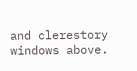and clerestory windows above.